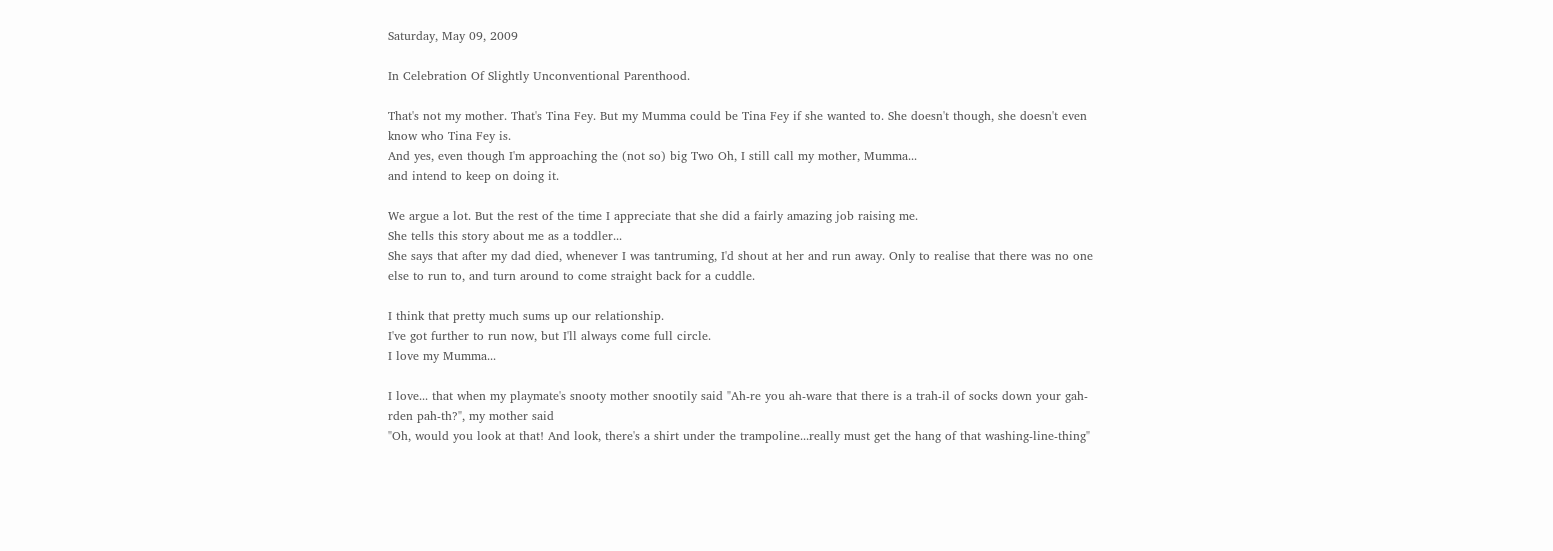Saturday, May 09, 2009

In Celebration Of Slightly Unconventional Parenthood.

That's not my mother. That's Tina Fey. But my Mumma could be Tina Fey if she wanted to. She doesn't though, she doesn't even know who Tina Fey is.
And yes, even though I'm approaching the (not so) big Two Oh, I still call my mother, Mumma...
and intend to keep on doing it.

We argue a lot. But the rest of the time I appreciate that she did a fairly amazing job raising me.
She tells this story about me as a toddler...
She says that after my dad died, whenever I was tantruming, I'd shout at her and run away. Only to realise that there was no one else to run to, and turn around to come straight back for a cuddle.

I think that pretty much sums up our relationship.
I've got further to run now, but I'll always come full circle.
I love my Mumma...

I love... that when my playmate's snooty mother snootily said "Ah-re you ah-ware that there is a trah-il of socks down your gah-rden pah-th?", my mother said
"Oh, would you look at that! And look, there's a shirt under the trampoline...really must get the hang of that washing-line-thing"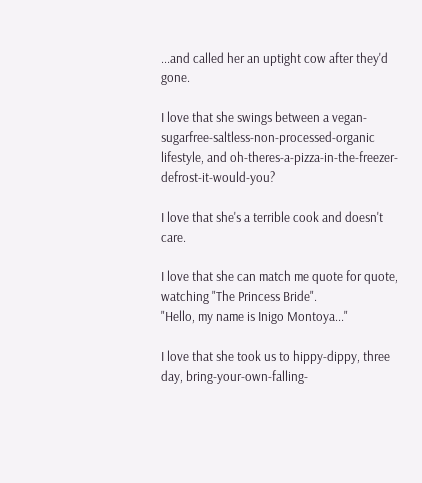...and called her an uptight cow after they'd gone.

I love that she swings between a vegan-sugarfree-saltless-non-processed-organic lifestyle, and oh-theres-a-pizza-in-the-freezer-defrost-it-would-you?

I love that she's a terrible cook and doesn't care.

I love that she can match me quote for quote, watching "The Princess Bride".
"Hello, my name is Inigo Montoya..."

I love that she took us to hippy-dippy, three day, bring-your-own-falling-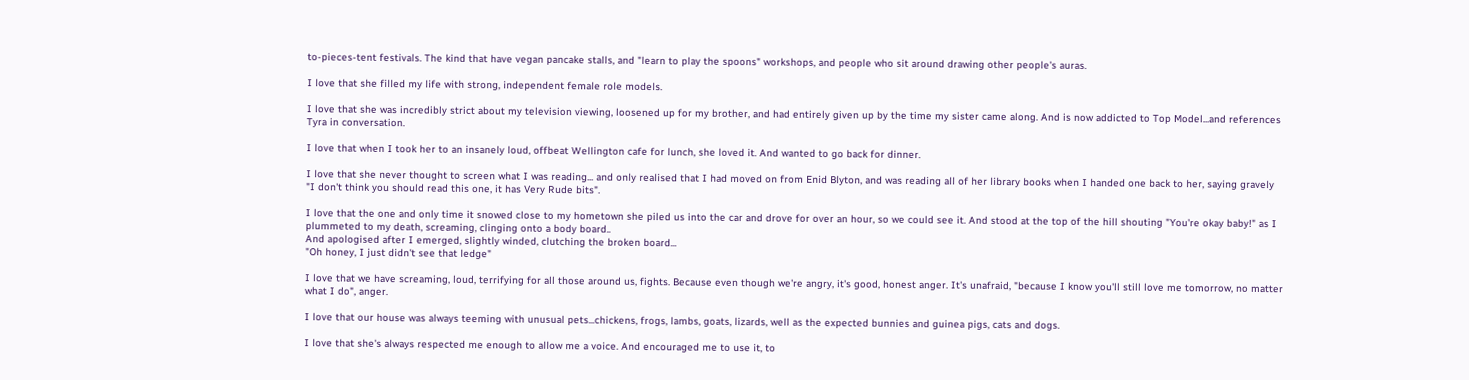to-pieces-tent festivals. The kind that have vegan pancake stalls, and "learn to play the spoons" workshops, and people who sit around drawing other people's auras.

I love that she filled my life with strong, independent female role models.

I love that she was incredibly strict about my television viewing, loosened up for my brother, and had entirely given up by the time my sister came along. And is now addicted to Top Model...and references Tyra in conversation.

I love that when I took her to an insanely loud, offbeat Wellington cafe for lunch, she loved it. And wanted to go back for dinner.

I love that she never thought to screen what I was reading... and only realised that I had moved on from Enid Blyton, and was reading all of her library books when I handed one back to her, saying gravely "I don't think you should read this one, it has Very Rude bits".

I love that the one and only time it snowed close to my hometown she piled us into the car and drove for over an hour, so we could see it. And stood at the top of the hill shouting "You're okay baby!" as I plummeted to my death, screaming, clinging onto a body board..
And apologised after I emerged, slightly winded, clutching the broken board...
"Oh honey, I just didn't see that ledge"

I love that we have screaming, loud, terrifying for all those around us, fights. Because even though we're angry, it's good, honest anger. It's unafraid, "because I know you'll still love me tomorrow, no matter what I do", anger.

I love that our house was always teeming with unusual pets...chickens, frogs, lambs, goats, lizards, well as the expected bunnies and guinea pigs, cats and dogs.

I love that she's always respected me enough to allow me a voice. And encouraged me to use it, to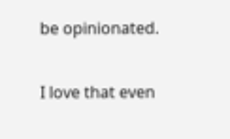be opinionated.

I love that even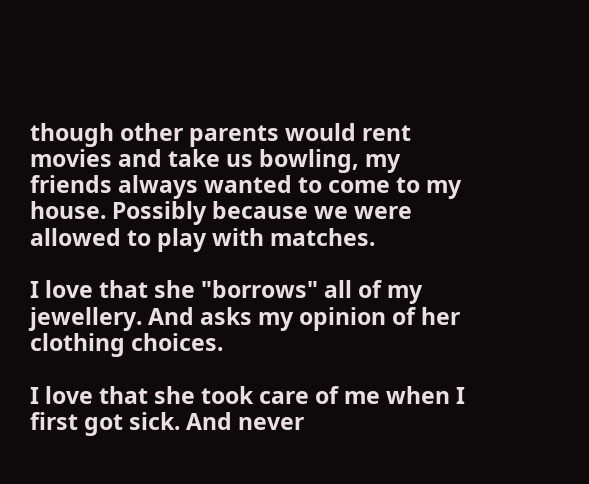though other parents would rent movies and take us bowling, my friends always wanted to come to my house. Possibly because we were allowed to play with matches.

I love that she "borrows" all of my jewellery. And asks my opinion of her clothing choices.

I love that she took care of me when I first got sick. And never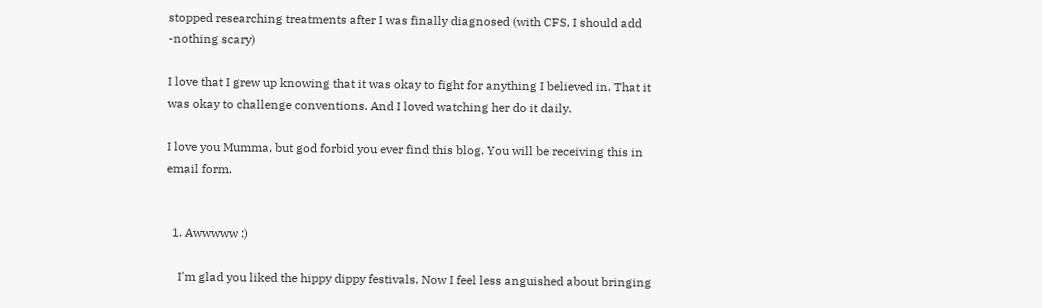stopped researching treatments after I was finally diagnosed (with CFS, I should add -nothing scary)

I love that I grew up knowing that it was okay to fight for anything I believed in. That it was okay to challenge conventions. And I loved watching her do it daily.

I love you Mumma, but god forbid you ever find this blog. You will be receiving this in email form.


  1. Awwwww :)

    I'm glad you liked the hippy dippy festivals. Now I feel less anguished about bringing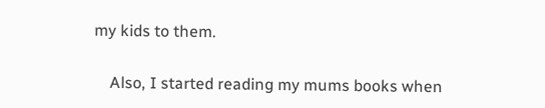my kids to them.

    Also, I started reading my mums books when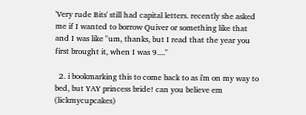'Very rude Bits' still had capital letters. recently she asked me if I wanted to borrow Quiver or something like that and I was like "um, thanks, but I read that the year you first brought it, when I was 9...."

  2. i bookmarking this to come back to as i'm on my way to bed, but YAY princess bride! can you believe em (lickmycupcakes)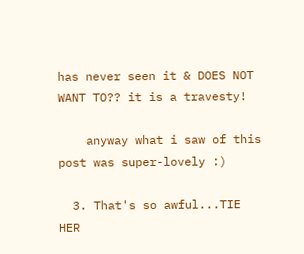has never seen it & DOES NOT WANT TO?? it is a travesty!

    anyway what i saw of this post was super-lovely :)

  3. That's so awful...TIE HER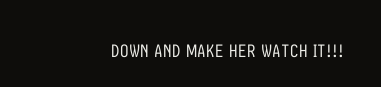DOWN AND MAKE HER WATCH IT!!!